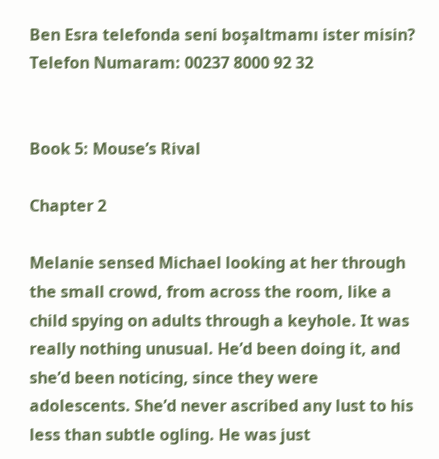Ben Esra telefonda seni boşaltmamı ister misin?
Telefon Numaram: 00237 8000 92 32


Book 5: Mouse’s Rival

Chapter 2

Melanie sensed Michael looking at her through the small crowd, from across the room, like a child spying on adults through a keyhole. It was really nothing unusual. He’d been doing it, and she’d been noticing, since they were adolescents. She’d never ascribed any lust to his less than subtle ogling. He was just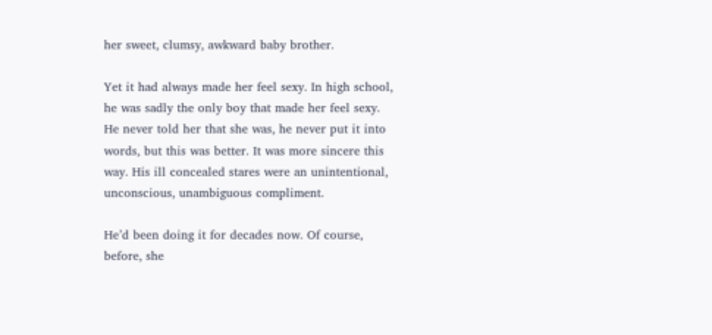her sweet, clumsy, awkward baby brother.

Yet it had always made her feel sexy. In high school, he was sadly the only boy that made her feel sexy. He never told her that she was, he never put it into words, but this was better. It was more sincere this way. His ill concealed stares were an unintentional, unconscious, unambiguous compliment.

He’d been doing it for decades now. Of course, before, she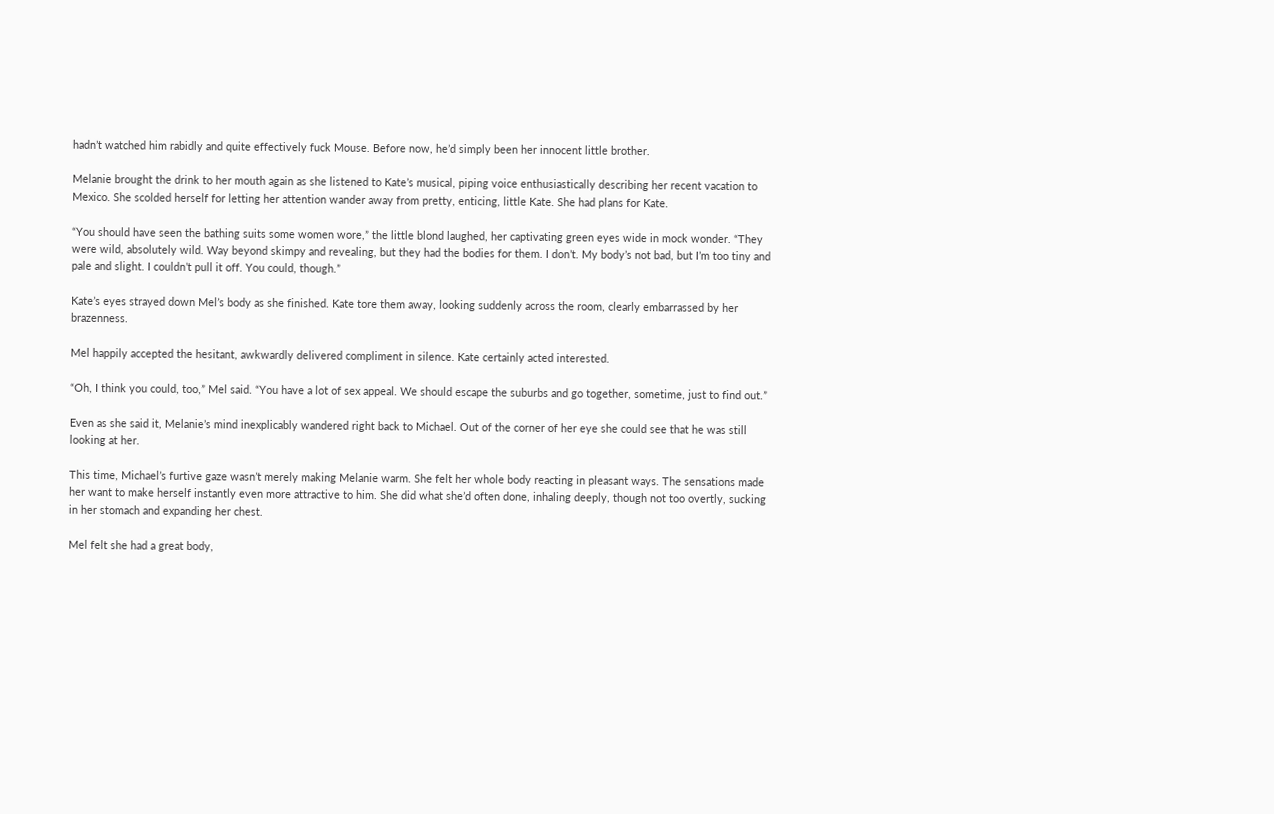hadn’t watched him rabidly and quite effectively fuck Mouse. Before now, he’d simply been her innocent little brother.

Melanie brought the drink to her mouth again as she listened to Kate’s musical, piping voice enthusiastically describing her recent vacation to Mexico. She scolded herself for letting her attention wander away from pretty, enticing, little Kate. She had plans for Kate.

“You should have seen the bathing suits some women wore,” the little blond laughed, her captivating green eyes wide in mock wonder. “They were wild, absolutely wild. Way beyond skimpy and revealing, but they had the bodies for them. I don’t. My body’s not bad, but I’m too tiny and pale and slight. I couldn’t pull it off. You could, though.”

Kate’s eyes strayed down Mel’s body as she finished. Kate tore them away, looking suddenly across the room, clearly embarrassed by her brazenness.

Mel happily accepted the hesitant, awkwardly delivered compliment in silence. Kate certainly acted interested.

“Oh, I think you could, too,” Mel said. “You have a lot of sex appeal. We should escape the suburbs and go together, sometime, just to find out.”

Even as she said it, Melanie’s mind inexplicably wandered right back to Michael. Out of the corner of her eye she could see that he was still looking at her.

This time, Michael’s furtive gaze wasn’t merely making Melanie warm. She felt her whole body reacting in pleasant ways. The sensations made her want to make herself instantly even more attractive to him. She did what she’d often done, inhaling deeply, though not too overtly, sucking in her stomach and expanding her chest.

Mel felt she had a great body,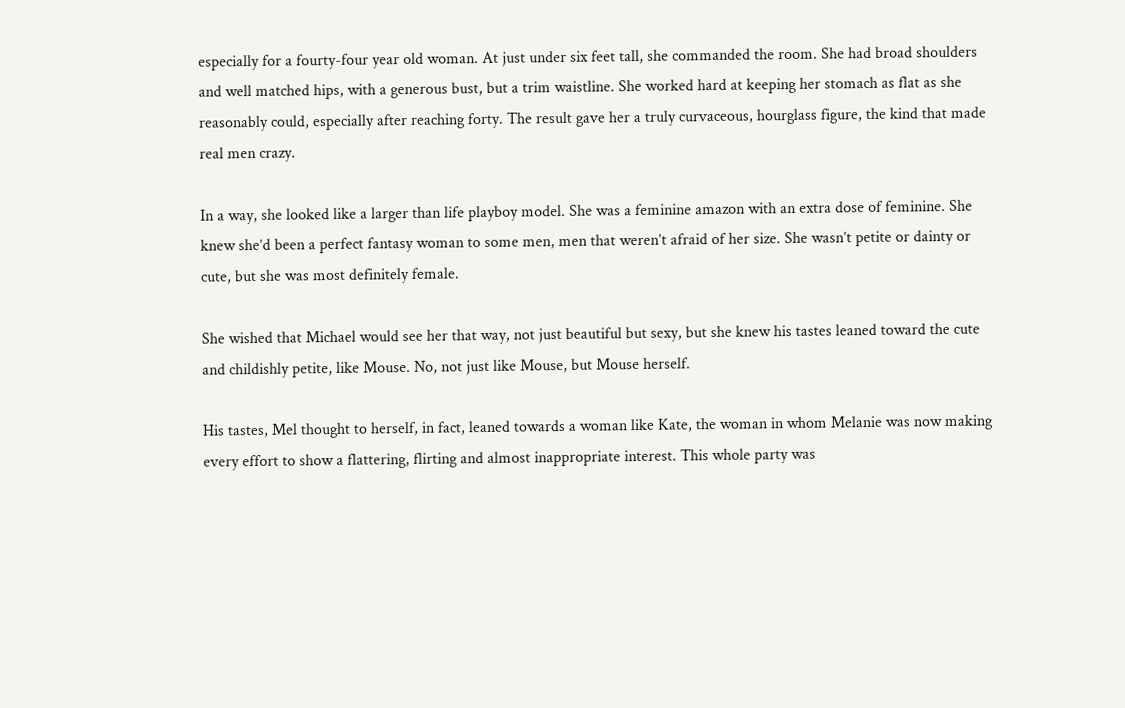especially for a fourty-four year old woman. At just under six feet tall, she commanded the room. She had broad shoulders and well matched hips, with a generous bust, but a trim waistline. She worked hard at keeping her stomach as flat as she reasonably could, especially after reaching forty. The result gave her a truly curvaceous, hourglass figure, the kind that made real men crazy.

In a way, she looked like a larger than life playboy model. She was a feminine amazon with an extra dose of feminine. She knew she’d been a perfect fantasy woman to some men, men that weren’t afraid of her size. She wasn’t petite or dainty or cute, but she was most definitely female.

She wished that Michael would see her that way, not just beautiful but sexy, but she knew his tastes leaned toward the cute and childishly petite, like Mouse. No, not just like Mouse, but Mouse herself.

His tastes, Mel thought to herself, in fact, leaned towards a woman like Kate, the woman in whom Melanie was now making every effort to show a flattering, flirting and almost inappropriate interest. This whole party was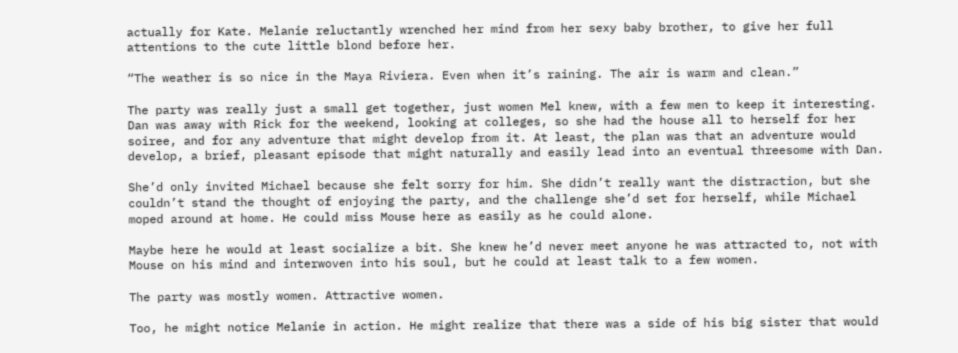actually for Kate. Melanie reluctantly wrenched her mind from her sexy baby brother, to give her full attentions to the cute little blond before her.

“The weather is so nice in the Maya Riviera. Even when it’s raining. The air is warm and clean.”

The party was really just a small get together, just women Mel knew, with a few men to keep it interesting. Dan was away with Rick for the weekend, looking at colleges, so she had the house all to herself for her soiree, and for any adventure that might develop from it. At least, the plan was that an adventure would develop, a brief, pleasant episode that might naturally and easily lead into an eventual threesome with Dan.

She’d only invited Michael because she felt sorry for him. She didn’t really want the distraction, but she couldn’t stand the thought of enjoying the party, and the challenge she’d set for herself, while Michael moped around at home. He could miss Mouse here as easily as he could alone.

Maybe here he would at least socialize a bit. She knew he’d never meet anyone he was attracted to, not with Mouse on his mind and interwoven into his soul, but he could at least talk to a few women.

The party was mostly women. Attractive women.

Too, he might notice Melanie in action. He might realize that there was a side of his big sister that would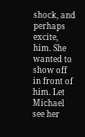shock, and perhaps excite, him. She wanted to show off in front of him. Let Michael see her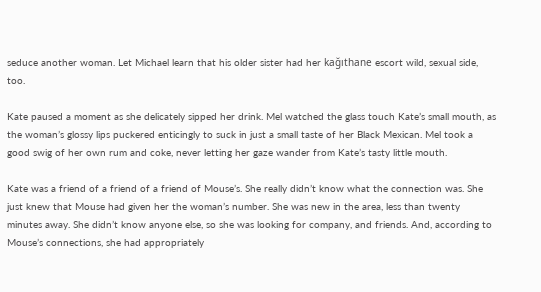seduce another woman. Let Michael learn that his older sister had her kağıthane escort wild, sexual side, too.

Kate paused a moment as she delicately sipped her drink. Mel watched the glass touch Kate’s small mouth, as the woman’s glossy lips puckered enticingly to suck in just a small taste of her Black Mexican. Mel took a good swig of her own rum and coke, never letting her gaze wander from Kate’s tasty little mouth.

Kate was a friend of a friend of a friend of Mouse’s. She really didn’t know what the connection was. She just knew that Mouse had given her the woman’s number. She was new in the area, less than twenty minutes away. She didn’t know anyone else, so she was looking for company, and friends. And, according to Mouse’s connections, she had appropriately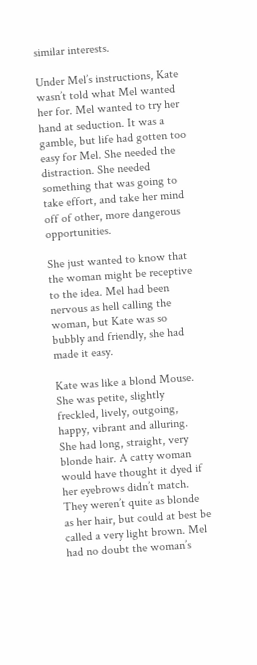similar interests.

Under Mel’s instructions, Kate wasn’t told what Mel wanted her for. Mel wanted to try her hand at seduction. It was a gamble, but life had gotten too easy for Mel. She needed the distraction. She needed something that was going to take effort, and take her mind off of other, more dangerous opportunities.

She just wanted to know that the woman might be receptive to the idea. Mel had been nervous as hell calling the woman, but Kate was so bubbly and friendly, she had made it easy.

Kate was like a blond Mouse. She was petite, slightly freckled, lively, outgoing, happy, vibrant and alluring. She had long, straight, very blonde hair. A catty woman would have thought it dyed if her eyebrows didn’t match. They weren’t quite as blonde as her hair, but could at best be called a very light brown. Mel had no doubt the woman’s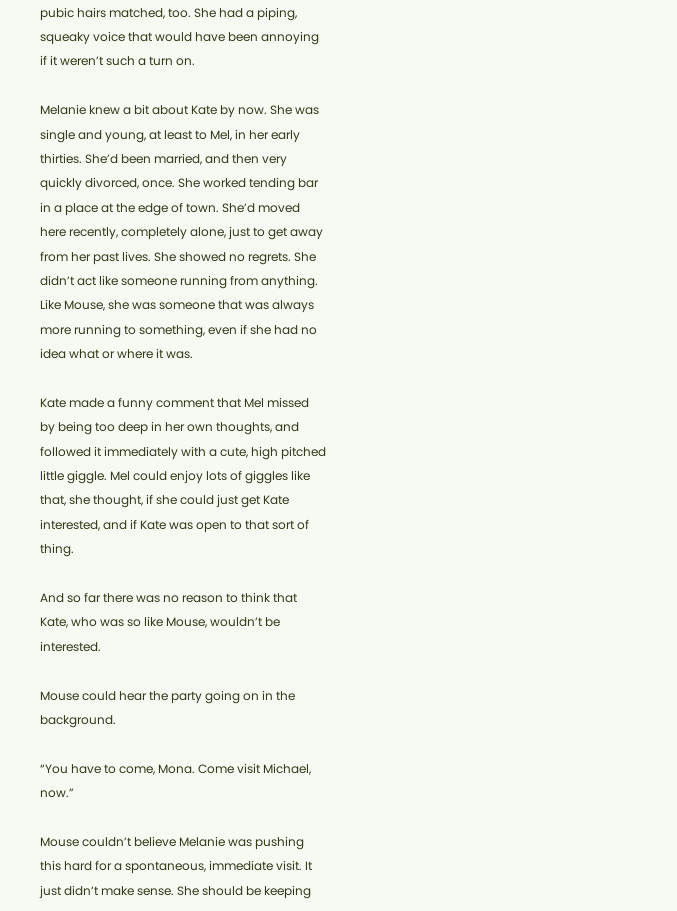pubic hairs matched, too. She had a piping, squeaky voice that would have been annoying if it weren’t such a turn on.

Melanie knew a bit about Kate by now. She was single and young, at least to Mel, in her early thirties. She’d been married, and then very quickly divorced, once. She worked tending bar in a place at the edge of town. She’d moved here recently, completely alone, just to get away from her past lives. She showed no regrets. She didn’t act like someone running from anything. Like Mouse, she was someone that was always more running to something, even if she had no idea what or where it was.

Kate made a funny comment that Mel missed by being too deep in her own thoughts, and followed it immediately with a cute, high pitched little giggle. Mel could enjoy lots of giggles like that, she thought, if she could just get Kate interested, and if Kate was open to that sort of thing.

And so far there was no reason to think that Kate, who was so like Mouse, wouldn’t be interested.

Mouse could hear the party going on in the background.

“You have to come, Mona. Come visit Michael, now.”

Mouse couldn’t believe Melanie was pushing this hard for a spontaneous, immediate visit. It just didn’t make sense. She should be keeping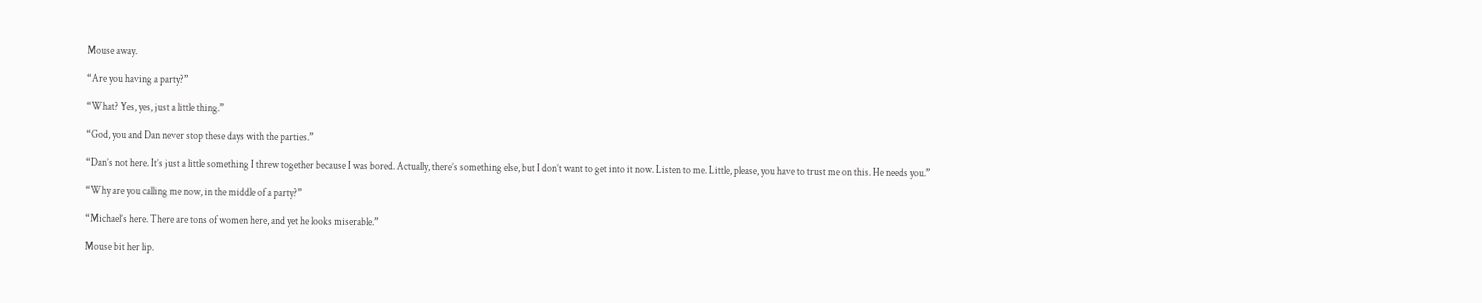Mouse away.

“Are you having a party?”

“What? Yes, yes, just a little thing.”

“God, you and Dan never stop these days with the parties.”

“Dan’s not here. It’s just a little something I threw together because I was bored. Actually, there’s something else, but I don’t want to get into it now. Listen to me. Little, please, you have to trust me on this. He needs you.”

“Why are you calling me now, in the middle of a party?”

“Michael’s here. There are tons of women here, and yet he looks miserable.”

Mouse bit her lip.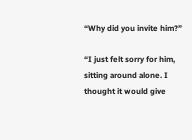“Why did you invite him?”

“I just felt sorry for him, sitting around alone. I thought it would give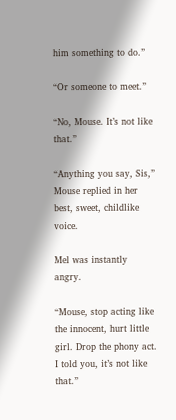him something to do.”

“Or someone to meet.”

“No, Mouse. It’s not like that.”

“Anything you say, Sis,” Mouse replied in her best, sweet, childlike voice.

Mel was instantly angry.

“Mouse, stop acting like the innocent, hurt little girl. Drop the phony act. I told you, it’s not like that.”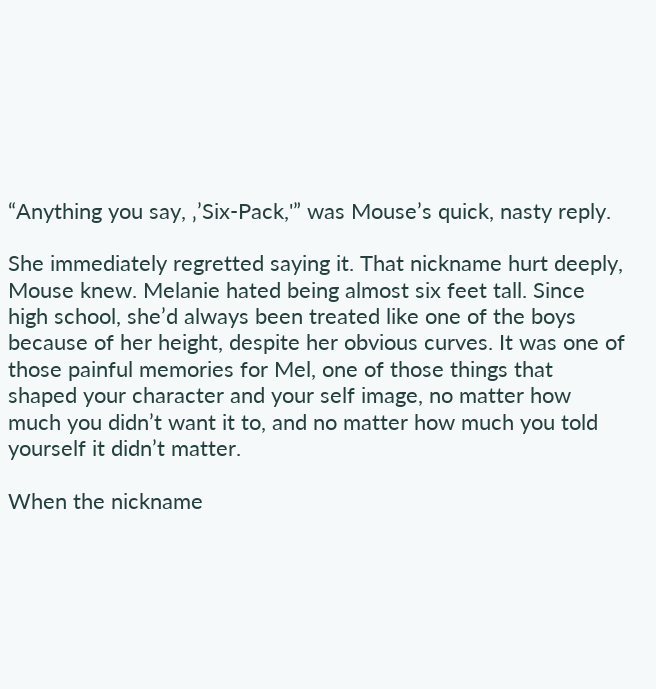“Anything you say, ‚’Six-Pack,'” was Mouse’s quick, nasty reply.

She immediately regretted saying it. That nickname hurt deeply, Mouse knew. Melanie hated being almost six feet tall. Since high school, she’d always been treated like one of the boys because of her height, despite her obvious curves. It was one of those painful memories for Mel, one of those things that shaped your character and your self image, no matter how much you didn’t want it to, and no matter how much you told yourself it didn’t matter.

When the nickname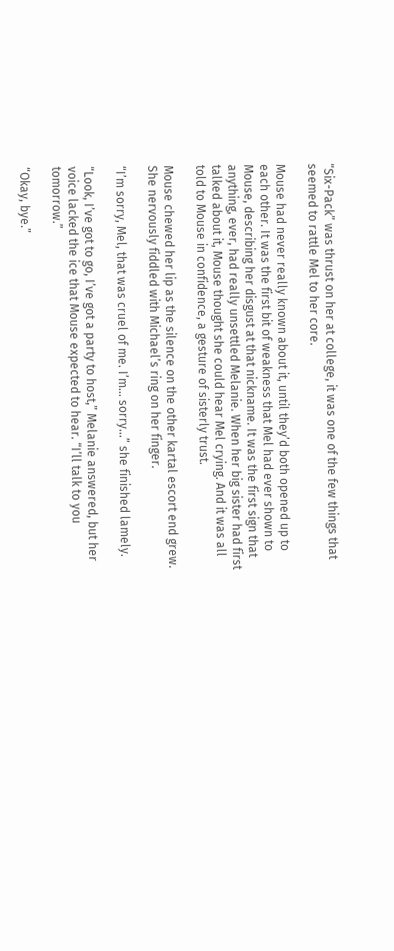“Six-Pack” was thrust on her at college, it was one of the few things that seemed to rattle Mel to her core.

Mouse had never really known about it, until they’d both opened up to each other. It was the first bit of weakness that Mel had ever shown to Mouse, describing her disgust at that nickname. It was the first sign that anything, ever, had really unsettled Melanie. When her big sister had first talked about it, Mouse thought she could hear Mel crying. And it was all told to Mouse in confidence, a gesture of sisterly trust.

Mouse chewed her lip as the silence on the other kartal escort end grew. She nervously fiddled with Michael’s ring on her finger.

“I’m sorry, Mel, that was cruel of me. I’m… sorry…” she finished lamely.

“Look, I’ve got to go, I’ve got a party to host,” Melanie answered, but her voice lacked the ice that Mouse expected to hear. “I’ll talk to you tomorrow.”

“Okay, bye.”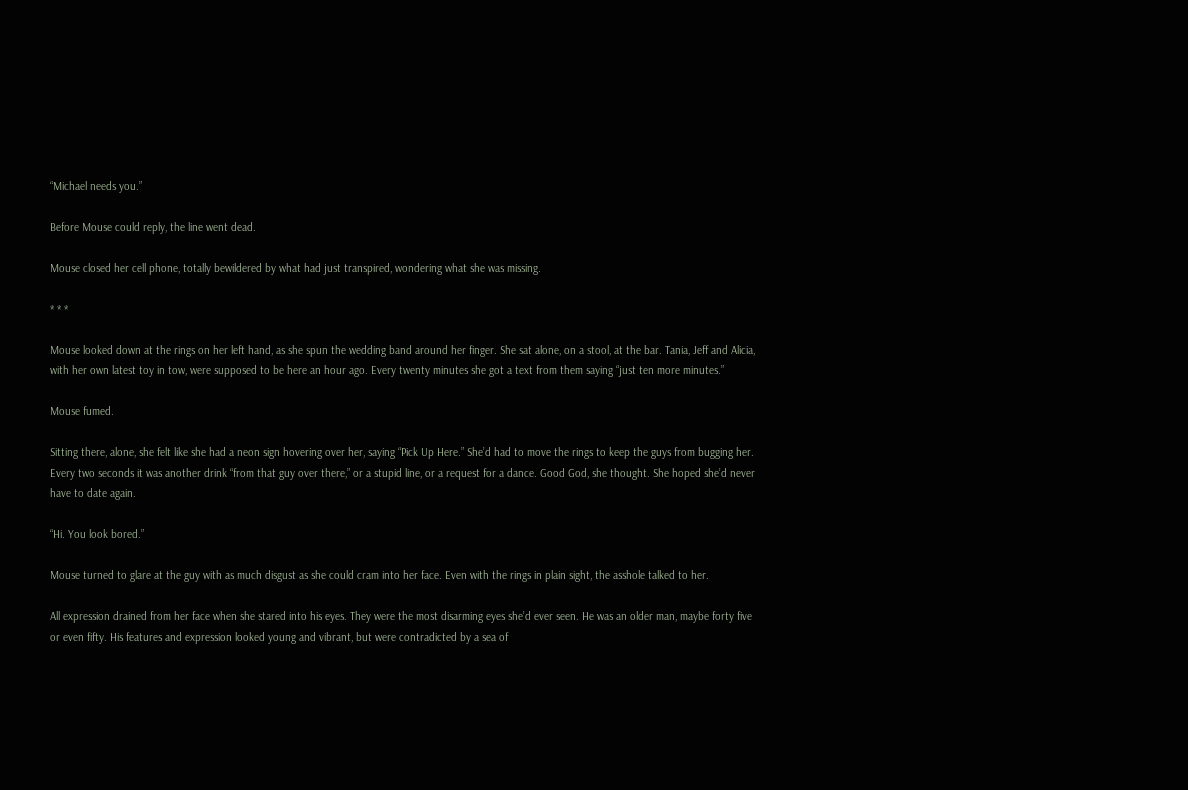“Michael needs you.”

Before Mouse could reply, the line went dead.

Mouse closed her cell phone, totally bewildered by what had just transpired, wondering what she was missing.

* * *

Mouse looked down at the rings on her left hand, as she spun the wedding band around her finger. She sat alone, on a stool, at the bar. Tania, Jeff and Alicia, with her own latest toy in tow, were supposed to be here an hour ago. Every twenty minutes she got a text from them saying “just ten more minutes.”

Mouse fumed.

Sitting there, alone, she felt like she had a neon sign hovering over her, saying “Pick Up Here.” She’d had to move the rings to keep the guys from bugging her. Every two seconds it was another drink “from that guy over there,” or a stupid line, or a request for a dance. Good God, she thought. She hoped she’d never have to date again.

“Hi. You look bored.”

Mouse turned to glare at the guy with as much disgust as she could cram into her face. Even with the rings in plain sight, the asshole talked to her.

All expression drained from her face when she stared into his eyes. They were the most disarming eyes she’d ever seen. He was an older man, maybe forty five or even fifty. His features and expression looked young and vibrant, but were contradicted by a sea of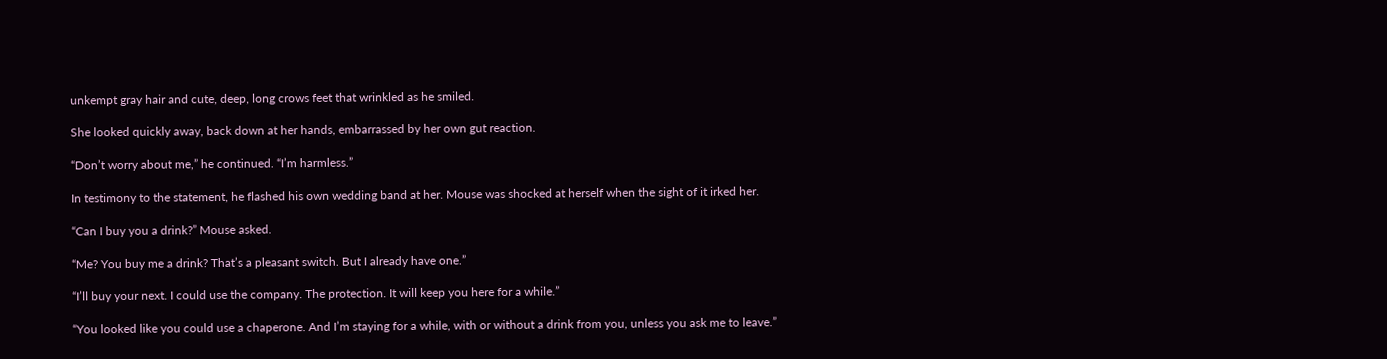unkempt gray hair and cute, deep, long crows feet that wrinkled as he smiled.

She looked quickly away, back down at her hands, embarrassed by her own gut reaction.

“Don’t worry about me,” he continued. “I’m harmless.”

In testimony to the statement, he flashed his own wedding band at her. Mouse was shocked at herself when the sight of it irked her.

“Can I buy you a drink?” Mouse asked.

“Me? You buy me a drink? That’s a pleasant switch. But I already have one.”

“I’ll buy your next. I could use the company. The protection. It will keep you here for a while.”

“You looked like you could use a chaperone. And I’m staying for a while, with or without a drink from you, unless you ask me to leave.”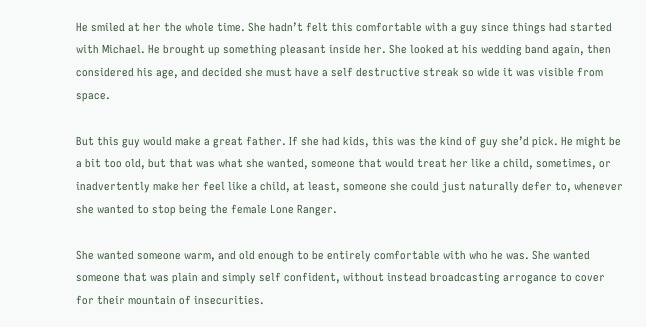He smiled at her the whole time. She hadn’t felt this comfortable with a guy since things had started with Michael. He brought up something pleasant inside her. She looked at his wedding band again, then considered his age, and decided she must have a self destructive streak so wide it was visible from space.

But this guy would make a great father. If she had kids, this was the kind of guy she’d pick. He might be a bit too old, but that was what she wanted, someone that would treat her like a child, sometimes, or inadvertently make her feel like a child, at least, someone she could just naturally defer to, whenever she wanted to stop being the female Lone Ranger.

She wanted someone warm, and old enough to be entirely comfortable with who he was. She wanted someone that was plain and simply self confident, without instead broadcasting arrogance to cover for their mountain of insecurities.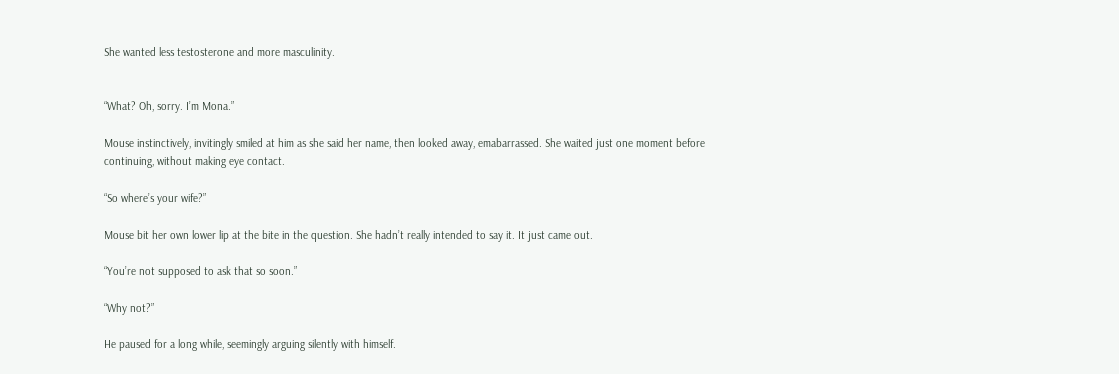She wanted less testosterone and more masculinity.


“What? Oh, sorry. I’m Mona.”

Mouse instinctively, invitingly smiled at him as she said her name, then looked away, emabarrassed. She waited just one moment before continuing, without making eye contact.

“So where’s your wife?”

Mouse bit her own lower lip at the bite in the question. She hadn’t really intended to say it. It just came out.

“You’re not supposed to ask that so soon.”

“Why not?”

He paused for a long while, seemingly arguing silently with himself.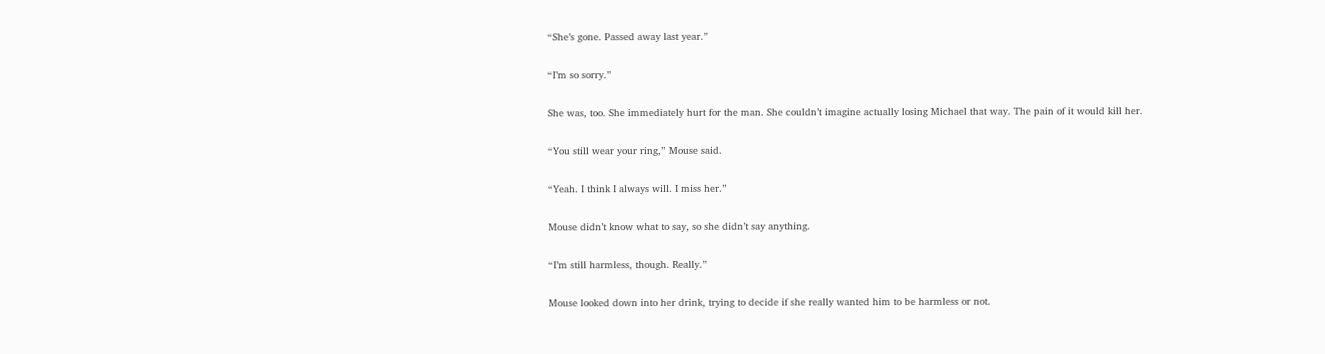“She’s gone. Passed away last year.”

“I’m so sorry.”

She was, too. She immediately hurt for the man. She couldn’t imagine actually losing Michael that way. The pain of it would kill her.

“You still wear your ring,” Mouse said.

“Yeah. I think I always will. I miss her.”

Mouse didn’t know what to say, so she didn’t say anything.

“I’m still harmless, though. Really.”

Mouse looked down into her drink, trying to decide if she really wanted him to be harmless or not.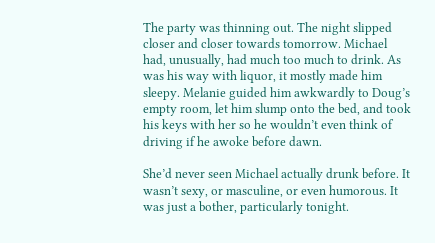The party was thinning out. The night slipped closer and closer towards tomorrow. Michael had, unusually, had much too much to drink. As was his way with liquor, it mostly made him sleepy. Melanie guided him awkwardly to Doug’s empty room, let him slump onto the bed, and took his keys with her so he wouldn’t even think of driving if he awoke before dawn.

She’d never seen Michael actually drunk before. It wasn’t sexy, or masculine, or even humorous. It was just a bother, particularly tonight.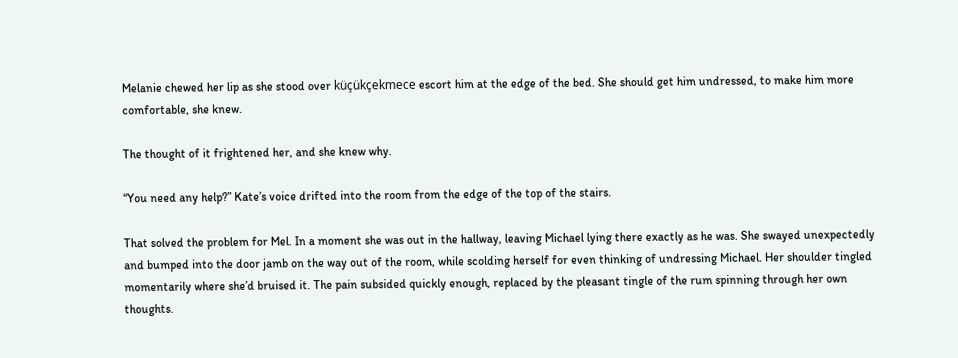Melanie chewed her lip as she stood over küçükçekmece escort him at the edge of the bed. She should get him undressed, to make him more comfortable, she knew.

The thought of it frightened her, and she knew why.

“You need any help?” Kate’s voice drifted into the room from the edge of the top of the stairs.

That solved the problem for Mel. In a moment she was out in the hallway, leaving Michael lying there exactly as he was. She swayed unexpectedly and bumped into the door jamb on the way out of the room, while scolding herself for even thinking of undressing Michael. Her shoulder tingled momentarily where she’d bruised it. The pain subsided quickly enough, replaced by the pleasant tingle of the rum spinning through her own thoughts.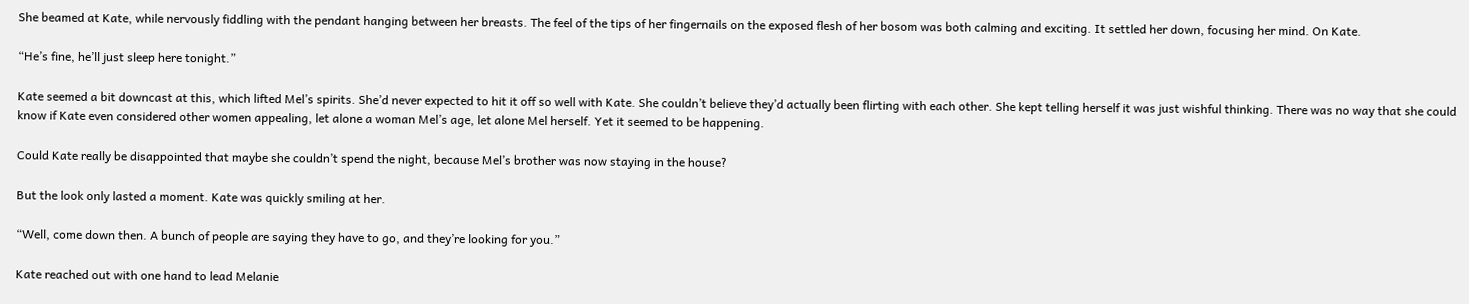She beamed at Kate, while nervously fiddling with the pendant hanging between her breasts. The feel of the tips of her fingernails on the exposed flesh of her bosom was both calming and exciting. It settled her down, focusing her mind. On Kate.

“He’s fine, he’ll just sleep here tonight.”

Kate seemed a bit downcast at this, which lifted Mel’s spirits. She’d never expected to hit it off so well with Kate. She couldn’t believe they’d actually been flirting with each other. She kept telling herself it was just wishful thinking. There was no way that she could know if Kate even considered other women appealing, let alone a woman Mel’s age, let alone Mel herself. Yet it seemed to be happening.

Could Kate really be disappointed that maybe she couldn’t spend the night, because Mel’s brother was now staying in the house?

But the look only lasted a moment. Kate was quickly smiling at her.

“Well, come down then. A bunch of people are saying they have to go, and they’re looking for you.”

Kate reached out with one hand to lead Melanie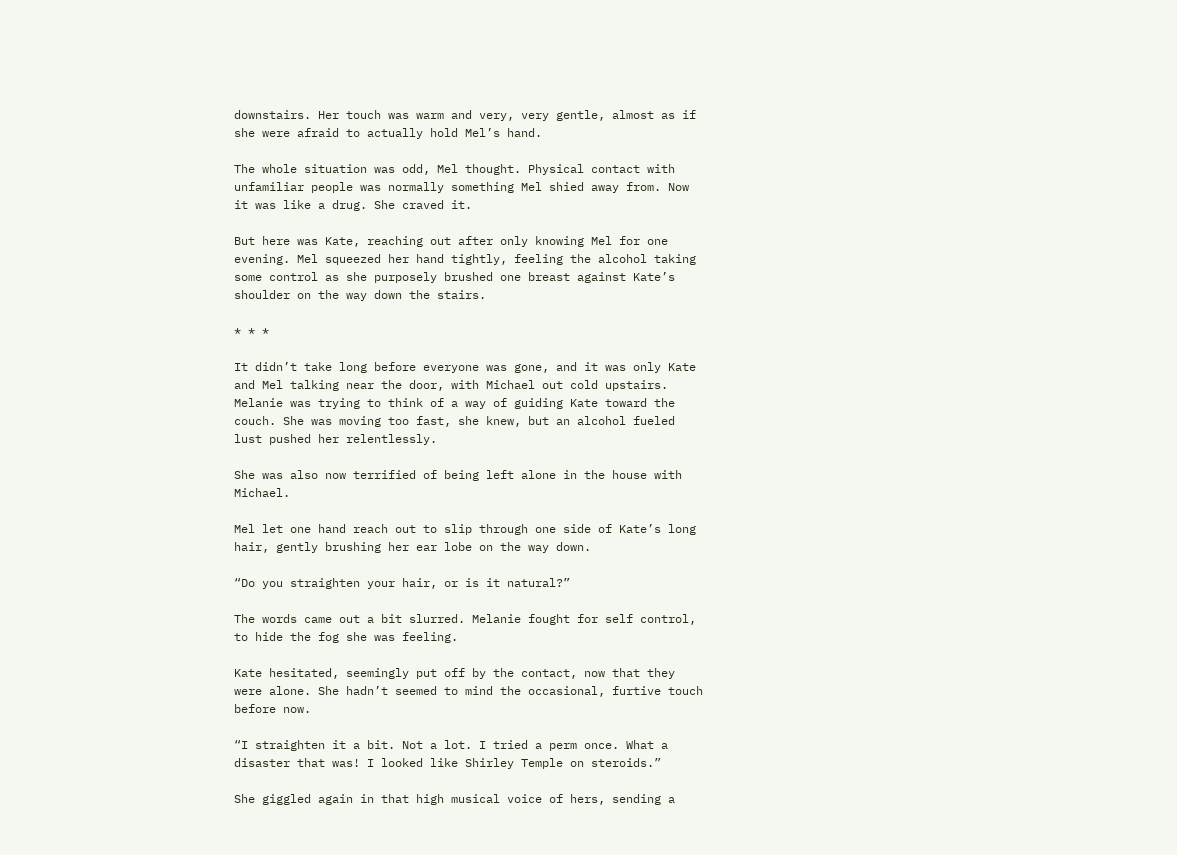downstairs. Her touch was warm and very, very gentle, almost as if she were afraid to actually hold Mel’s hand.

The whole situation was odd, Mel thought. Physical contact with unfamiliar people was normally something Mel shied away from. Now it was like a drug. She craved it.

But here was Kate, reaching out after only knowing Mel for one evening. Mel squeezed her hand tightly, feeling the alcohol taking some control as she purposely brushed one breast against Kate’s shoulder on the way down the stairs.

* * *

It didn’t take long before everyone was gone, and it was only Kate and Mel talking near the door, with Michael out cold upstairs. Melanie was trying to think of a way of guiding Kate toward the couch. She was moving too fast, she knew, but an alcohol fueled lust pushed her relentlessly.

She was also now terrified of being left alone in the house with Michael.

Mel let one hand reach out to slip through one side of Kate’s long hair, gently brushing her ear lobe on the way down.

“Do you straighten your hair, or is it natural?”

The words came out a bit slurred. Melanie fought for self control, to hide the fog she was feeling.

Kate hesitated, seemingly put off by the contact, now that they were alone. She hadn’t seemed to mind the occasional, furtive touch before now.

“I straighten it a bit. Not a lot. I tried a perm once. What a disaster that was! I looked like Shirley Temple on steroids.”

She giggled again in that high musical voice of hers, sending a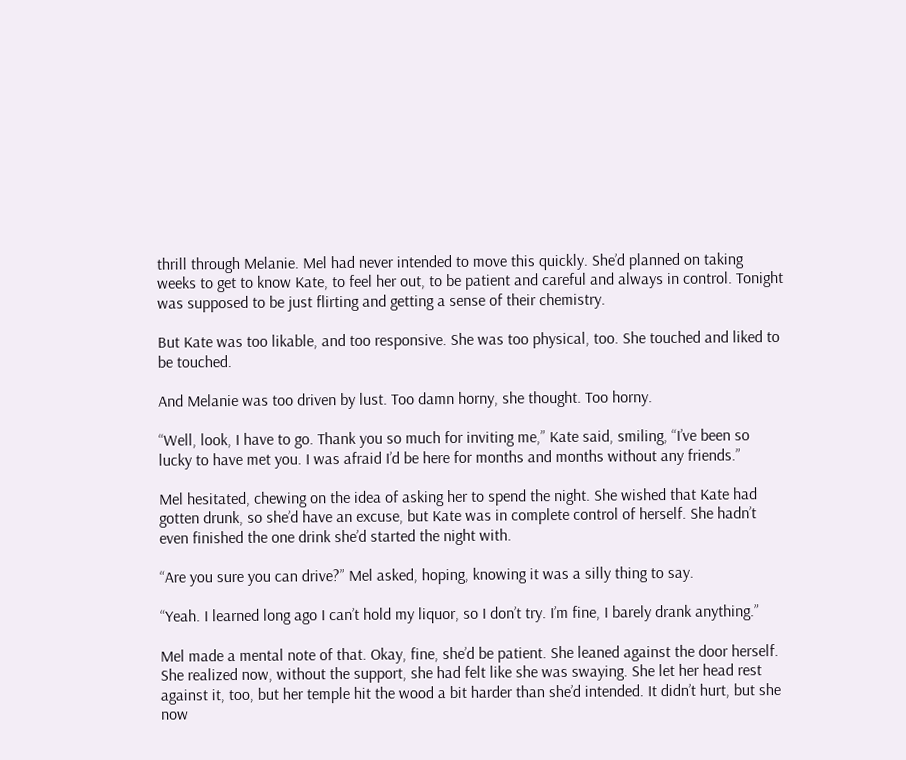thrill through Melanie. Mel had never intended to move this quickly. She’d planned on taking weeks to get to know Kate, to feel her out, to be patient and careful and always in control. Tonight was supposed to be just flirting and getting a sense of their chemistry.

But Kate was too likable, and too responsive. She was too physical, too. She touched and liked to be touched.

And Melanie was too driven by lust. Too damn horny, she thought. Too horny.

“Well, look, I have to go. Thank you so much for inviting me,” Kate said, smiling, “I’ve been so lucky to have met you. I was afraid I’d be here for months and months without any friends.”

Mel hesitated, chewing on the idea of asking her to spend the night. She wished that Kate had gotten drunk, so she’d have an excuse, but Kate was in complete control of herself. She hadn’t even finished the one drink she’d started the night with.

“Are you sure you can drive?” Mel asked, hoping, knowing it was a silly thing to say.

“Yeah. I learned long ago I can’t hold my liquor, so I don’t try. I’m fine, I barely drank anything.”

Mel made a mental note of that. Okay, fine, she’d be patient. She leaned against the door herself. She realized now, without the support, she had felt like she was swaying. She let her head rest against it, too, but her temple hit the wood a bit harder than she’d intended. It didn’t hurt, but she now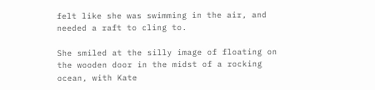felt like she was swimming in the air, and needed a raft to cling to.

She smiled at the silly image of floating on the wooden door in the midst of a rocking ocean, with Kate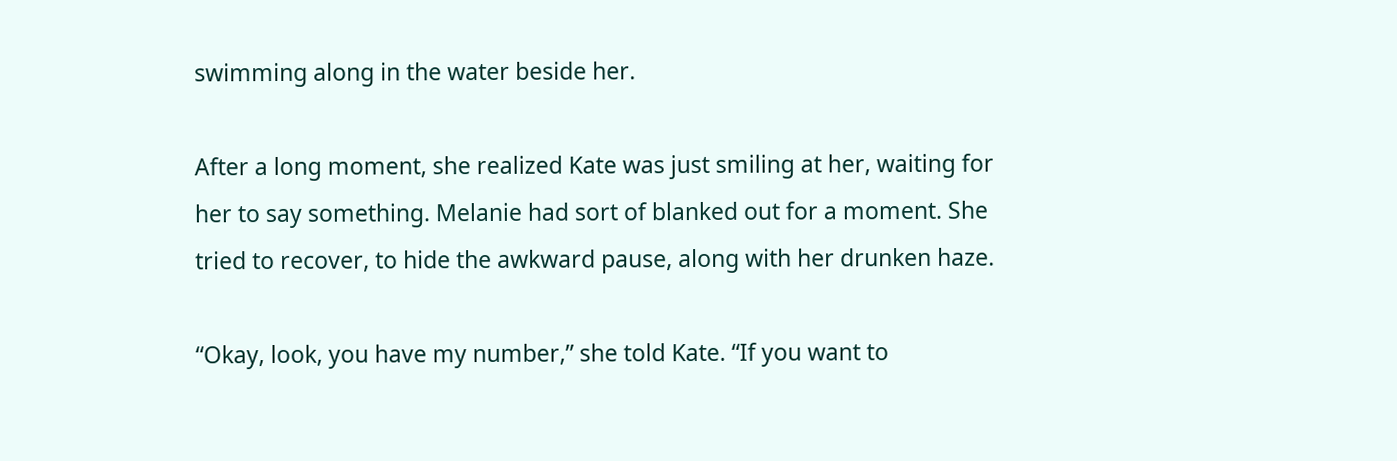swimming along in the water beside her.

After a long moment, she realized Kate was just smiling at her, waiting for her to say something. Melanie had sort of blanked out for a moment. She tried to recover, to hide the awkward pause, along with her drunken haze.

“Okay, look, you have my number,” she told Kate. “If you want to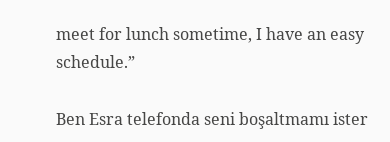meet for lunch sometime, I have an easy schedule.”

Ben Esra telefonda seni boşaltmamı ister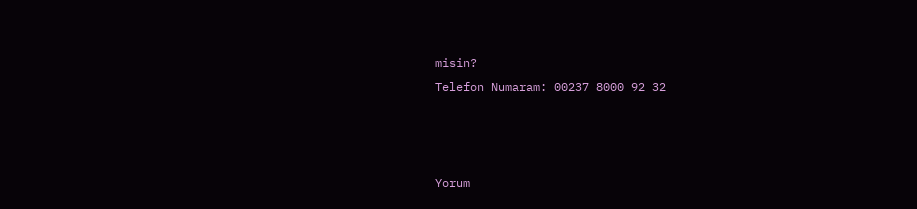misin?
Telefon Numaram: 00237 8000 92 32



Yorum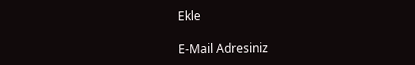Ekle

E-Mail Adresiniz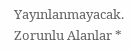Yayınlanmayacak. Zorunlu Alanlar *